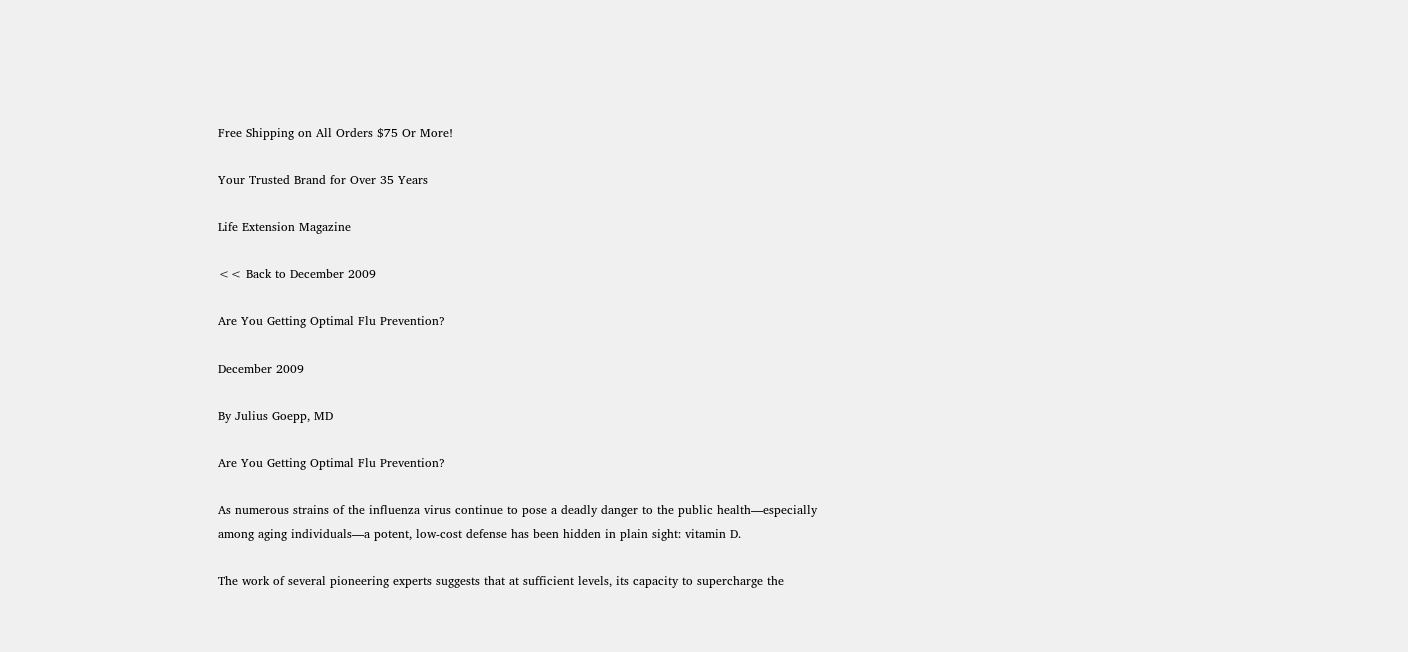Free Shipping on All Orders $75 Or More!

Your Trusted Brand for Over 35 Years

Life Extension Magazine

<< Back to December 2009

Are You Getting Optimal Flu Prevention?

December 2009

By Julius Goepp, MD

Are You Getting Optimal Flu Prevention?

As numerous strains of the influenza virus continue to pose a deadly danger to the public health—especially among aging individuals—a potent, low-cost defense has been hidden in plain sight: vitamin D.

The work of several pioneering experts suggests that at sufficient levels, its capacity to supercharge the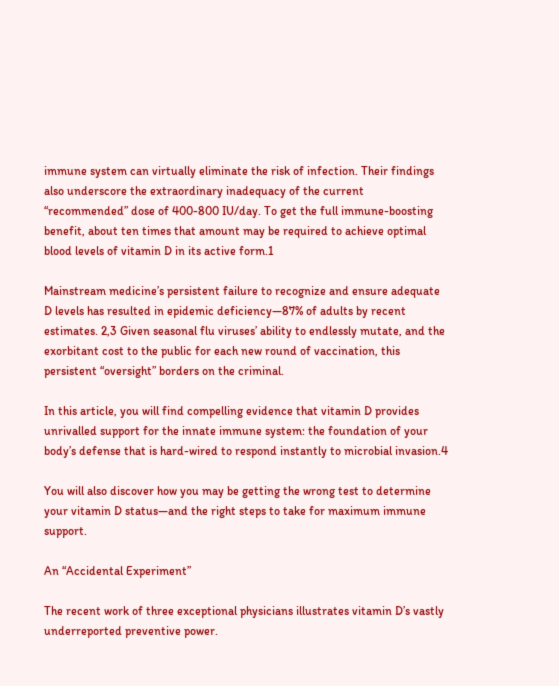immune system can virtually eliminate the risk of infection. Their findings also underscore the extraordinary inadequacy of the current “recommended” dose of 400-800 IU/day. To get the full immune-boosting benefit, about ten times that amount may be required to achieve optimal blood levels of vitamin D in its active form.1

Mainstream medicine’s persistent failure to recognize and ensure adequate D levels has resulted in epidemic deficiency—87% of adults by recent estimates. 2,3 Given seasonal flu viruses’ ability to endlessly mutate, and the exorbitant cost to the public for each new round of vaccination, this persistent “oversight” borders on the criminal.

In this article, you will find compelling evidence that vitamin D provides unrivalled support for the innate immune system: the foundation of your body’s defense that is hard-wired to respond instantly to microbial invasion.4

You will also discover how you may be getting the wrong test to determine your vitamin D status—and the right steps to take for maximum immune support.

An “Accidental Experiment”

The recent work of three exceptional physicians illustrates vitamin D’s vastly underreported preventive power.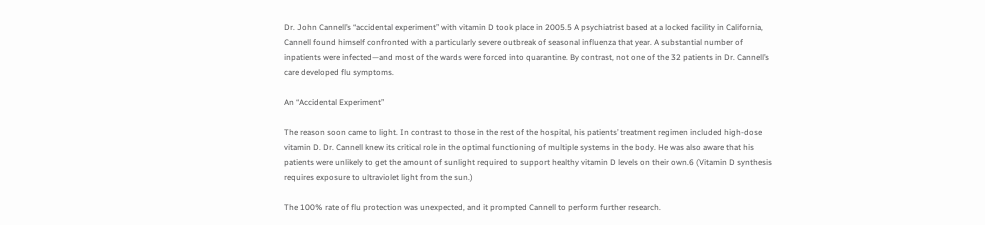Dr. John Cannell’s “accidental experiment” with vitamin D took place in 2005.5 A psychiatrist based at a locked facility in California, Cannell found himself confronted with a particularly severe outbreak of seasonal influenza that year. A substantial number of inpatients were infected—and most of the wards were forced into quarantine. By contrast, not one of the 32 patients in Dr. Cannell’s care developed flu symptoms.

An “Accidental Experiment”

The reason soon came to light. In contrast to those in the rest of the hospital, his patients’ treatment regimen included high-dose vitamin D. Dr. Cannell knew its critical role in the optimal functioning of multiple systems in the body. He was also aware that his patients were unlikely to get the amount of sunlight required to support healthy vitamin D levels on their own.6 (Vitamin D synthesis requires exposure to ultraviolet light from the sun.)

The 100% rate of flu protection was unexpected, and it prompted Cannell to perform further research.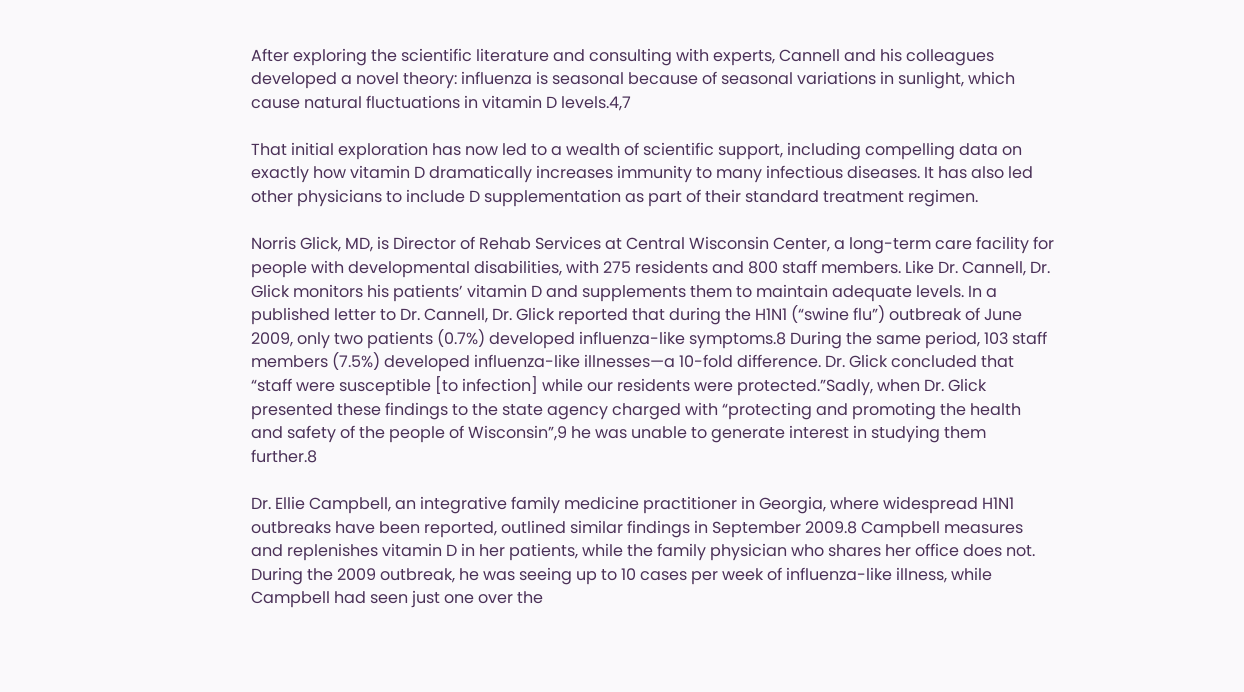After exploring the scientific literature and consulting with experts, Cannell and his colleagues developed a novel theory: influenza is seasonal because of seasonal variations in sunlight, which cause natural fluctuations in vitamin D levels.4,7

That initial exploration has now led to a wealth of scientific support, including compelling data on exactly how vitamin D dramatically increases immunity to many infectious diseases. It has also led other physicians to include D supplementation as part of their standard treatment regimen.

Norris Glick, MD, is Director of Rehab Services at Central Wisconsin Center, a long-term care facility for people with developmental disabilities, with 275 residents and 800 staff members. Like Dr. Cannell, Dr. Glick monitors his patients’ vitamin D and supplements them to maintain adequate levels. In a published letter to Dr. Cannell, Dr. Glick reported that during the H1N1 (“swine flu”) outbreak of June 2009, only two patients (0.7%) developed influenza-like symptoms.8 During the same period, 103 staff members (7.5%) developed influenza-like illnesses—a 10-fold difference. Dr. Glick concluded that “staff were susceptible [to infection] while our residents were protected.”Sadly, when Dr. Glick presented these findings to the state agency charged with “protecting and promoting the health and safety of the people of Wisconsin”,9 he was unable to generate interest in studying them further.8

Dr. Ellie Campbell, an integrative family medicine practitioner in Georgia, where widespread H1N1 outbreaks have been reported, outlined similar findings in September 2009.8 Campbell measures and replenishes vitamin D in her patients, while the family physician who shares her office does not. During the 2009 outbreak, he was seeing up to 10 cases per week of influenza-like illness, while Campbell had seen just one over the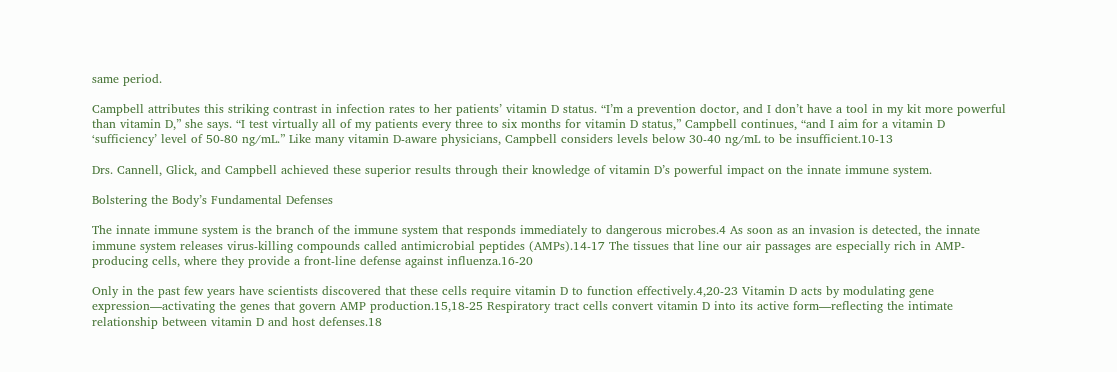same period.

Campbell attributes this striking contrast in infection rates to her patients’ vitamin D status. “I’m a prevention doctor, and I don’t have a tool in my kit more powerful than vitamin D,” she says. “I test virtually all of my patients every three to six months for vitamin D status,” Campbell continues, “and I aim for a vitamin D ‘sufficiency’ level of 50-80 ng/mL.” Like many vitamin D-aware physicians, Campbell considers levels below 30-40 ng/mL to be insufficient.10-13

Drs. Cannell, Glick, and Campbell achieved these superior results through their knowledge of vitamin D’s powerful impact on the innate immune system.

Bolstering the Body’s Fundamental Defenses

The innate immune system is the branch of the immune system that responds immediately to dangerous microbes.4 As soon as an invasion is detected, the innate immune system releases virus-killing compounds called antimicrobial peptides (AMPs).14-17 The tissues that line our air passages are especially rich in AMP-producing cells, where they provide a front-line defense against influenza.16-20

Only in the past few years have scientists discovered that these cells require vitamin D to function effectively.4,20-23 Vitamin D acts by modulating gene expression—activating the genes that govern AMP production.15,18-25 Respiratory tract cells convert vitamin D into its active form—reflecting the intimate relationship between vitamin D and host defenses.18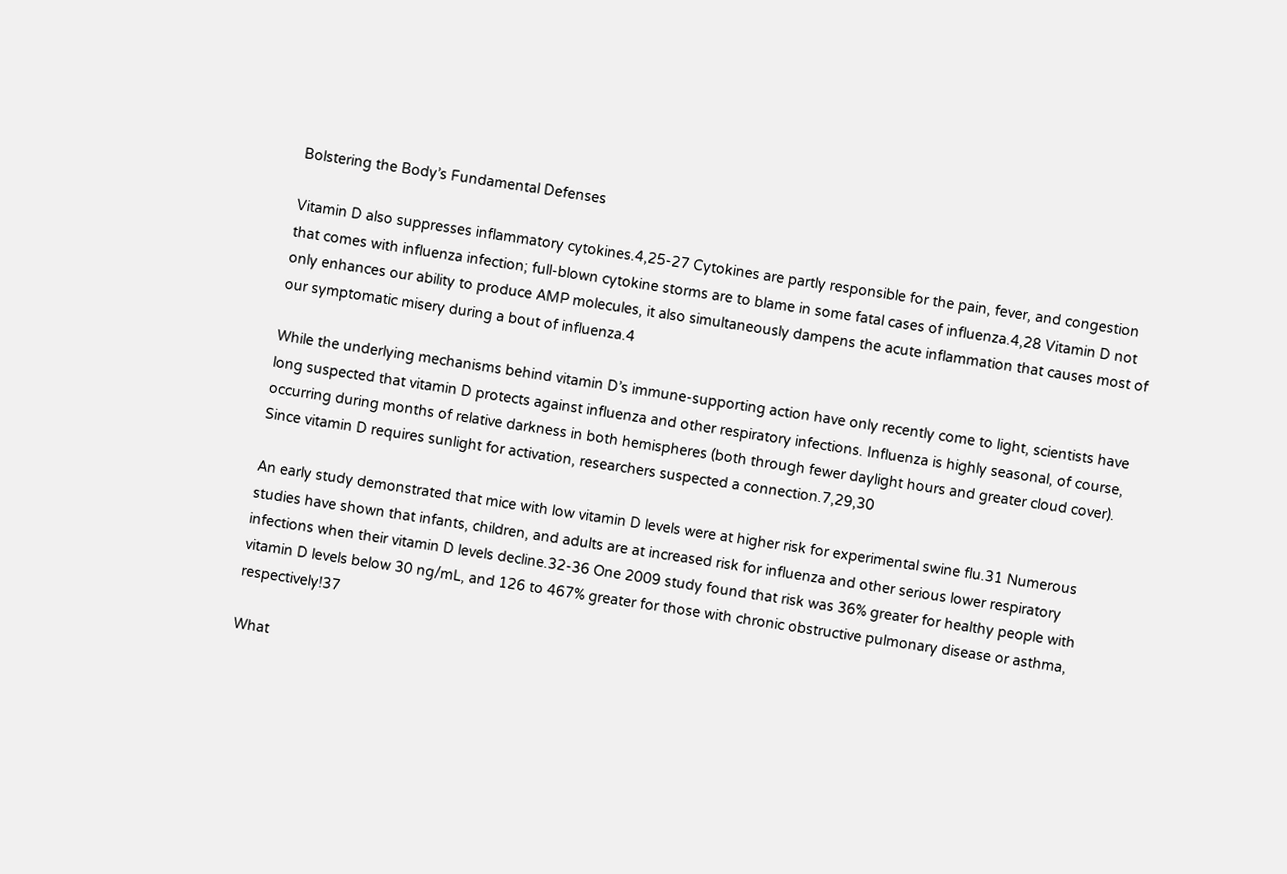Bolstering the Body’s Fundamental Defenses

Vitamin D also suppresses inflammatory cytokines.4,25-27 Cytokines are partly responsible for the pain, fever, and congestion that comes with influenza infection; full-blown cytokine storms are to blame in some fatal cases of influenza.4,28 Vitamin D not only enhances our ability to produce AMP molecules, it also simultaneously dampens the acute inflammation that causes most of our symptomatic misery during a bout of influenza.4

While the underlying mechanisms behind vitamin D’s immune-supporting action have only recently come to light, scientists have long suspected that vitamin D protects against influenza and other respiratory infections. Influenza is highly seasonal, of course, occurring during months of relative darkness in both hemispheres (both through fewer daylight hours and greater cloud cover). Since vitamin D requires sunlight for activation, researchers suspected a connection.7,29,30

An early study demonstrated that mice with low vitamin D levels were at higher risk for experimental swine flu.31 Numerous studies have shown that infants, children, and adults are at increased risk for influenza and other serious lower respiratory infections when their vitamin D levels decline.32-36 One 2009 study found that risk was 36% greater for healthy people with vitamin D levels below 30 ng/mL, and 126 to 467% greater for those with chronic obstructive pulmonary disease or asthma, respectively!37

What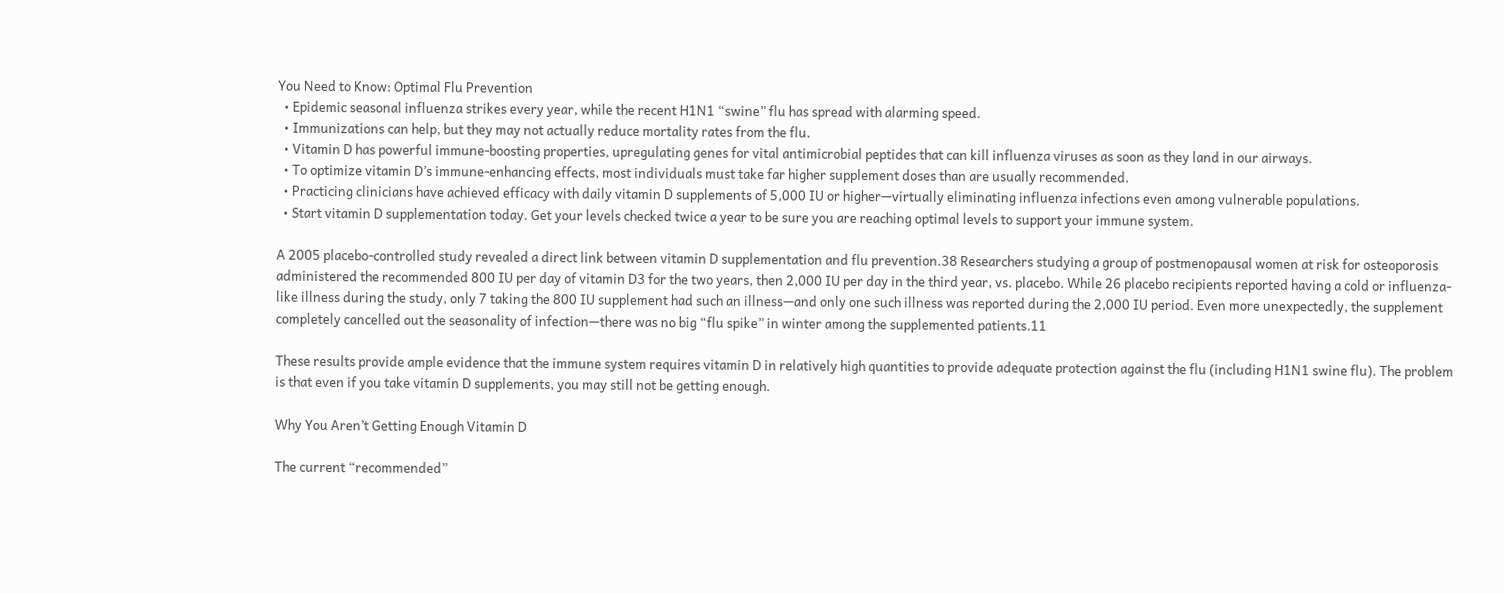You Need to Know: Optimal Flu Prevention
  • Epidemic seasonal influenza strikes every year, while the recent H1N1 “swine” flu has spread with alarming speed.
  • Immunizations can help, but they may not actually reduce mortality rates from the flu.
  • Vitamin D has powerful immune-boosting properties, upregulating genes for vital antimicrobial peptides that can kill influenza viruses as soon as they land in our airways.
  • To optimize vitamin D’s immune-enhancing effects, most individuals must take far higher supplement doses than are usually recommended.
  • Practicing clinicians have achieved efficacy with daily vitamin D supplements of 5,000 IU or higher—virtually eliminating influenza infections even among vulnerable populations.
  • Start vitamin D supplementation today. Get your levels checked twice a year to be sure you are reaching optimal levels to support your immune system.

A 2005 placebo-controlled study revealed a direct link between vitamin D supplementation and flu prevention.38 Researchers studying a group of postmenopausal women at risk for osteoporosis administered the recommended 800 IU per day of vitamin D3 for the two years, then 2,000 IU per day in the third year, vs. placebo. While 26 placebo recipients reported having a cold or influenza-like illness during the study, only 7 taking the 800 IU supplement had such an illness—and only one such illness was reported during the 2,000 IU period. Even more unexpectedly, the supplement completely cancelled out the seasonality of infection—there was no big “flu spike” in winter among the supplemented patients.11

These results provide ample evidence that the immune system requires vitamin D in relatively high quantities to provide adequate protection against the flu (including H1N1 swine flu). The problem is that even if you take vitamin D supplements, you may still not be getting enough.

Why You Aren’t Getting Enough Vitamin D

The current “recommended”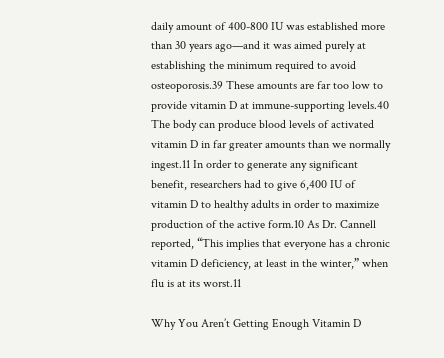daily amount of 400-800 IU was established more than 30 years ago—and it was aimed purely at establishing the minimum required to avoid osteoporosis.39 These amounts are far too low to provide vitamin D at immune-supporting levels.40 The body can produce blood levels of activated vitamin D in far greater amounts than we normally ingest.11 In order to generate any significant benefit, researchers had to give 6,400 IU of vitamin D to healthy adults in order to maximize production of the active form.10 As Dr. Cannell reported, “This implies that everyone has a chronic vitamin D deficiency, at least in the winter,” when flu is at its worst.11

Why You Aren’t Getting Enough Vitamin D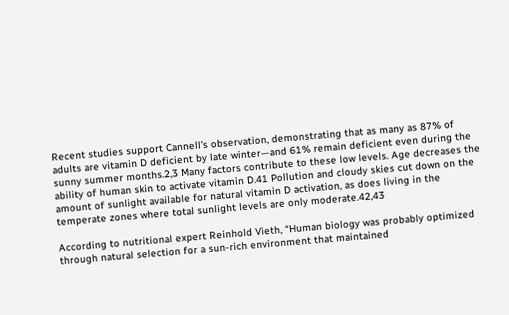Recent studies support Cannell’s observation, demonstrating that as many as 87% of adults are vitamin D deficient by late winter—and 61% remain deficient even during the sunny summer months.2,3 Many factors contribute to these low levels. Age decreases the ability of human skin to activate vitamin D.41 Pollution and cloudy skies cut down on the amount of sunlight available for natural vitamin D activation, as does living in the temperate zones where total sunlight levels are only moderate.42,43

According to nutritional expert Reinhold Vieth, “Human biology was probably optimized through natural selection for a sun-rich environment that maintained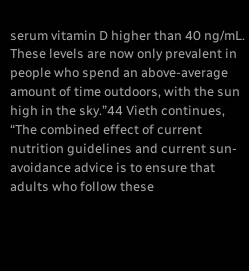serum vitamin D higher than 40 ng/mL. These levels are now only prevalent in people who spend an above-average amount of time outdoors, with the sun high in the sky.”44 Vieth continues, “The combined effect of current nutrition guidelines and current sun-avoidance advice is to ensure that adults who follow these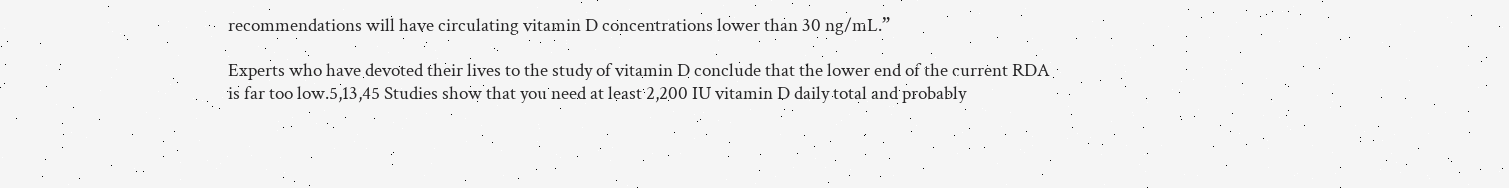recommendations will have circulating vitamin D concentrations lower than 30 ng/mL.”

Experts who have devoted their lives to the study of vitamin D conclude that the lower end of the current RDA is far too low.5,13,45 Studies show that you need at least 2,200 IU vitamin D daily total and probably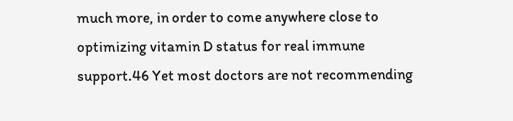much more, in order to come anywhere close to optimizing vitamin D status for real immune support.46 Yet most doctors are not recommending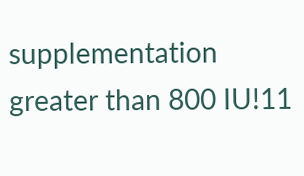supplementation greater than 800 IU!11